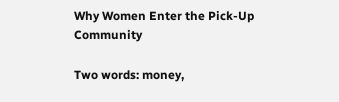Why Women Enter the Pick-Up Community

Two words: money,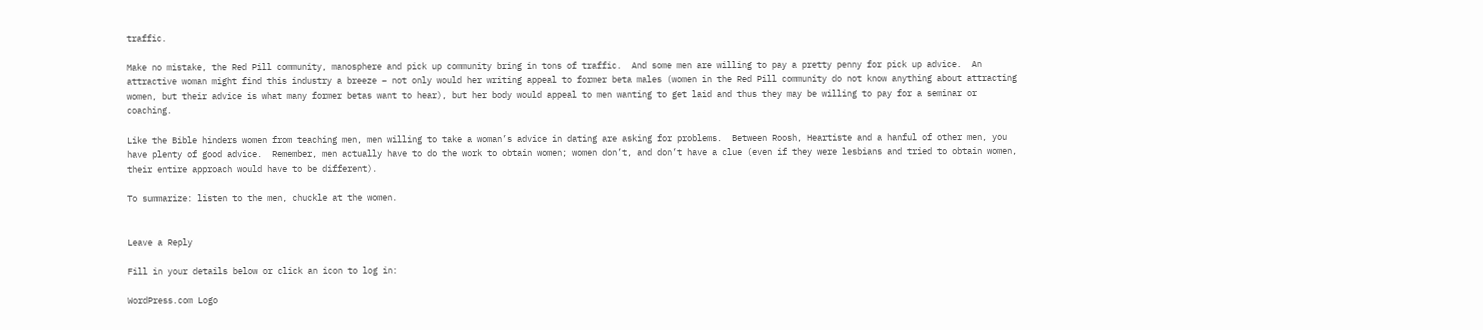traffic.

Make no mistake, the Red Pill community, manosphere and pick up community bring in tons of traffic.  And some men are willing to pay a pretty penny for pick up advice.  An attractive woman might find this industry a breeze – not only would her writing appeal to former beta males (women in the Red Pill community do not know anything about attracting women, but their advice is what many former betas want to hear), but her body would appeal to men wanting to get laid and thus they may be willing to pay for a seminar or coaching.

Like the Bible hinders women from teaching men, men willing to take a woman’s advice in dating are asking for problems.  Between Roosh, Heartiste and a hanful of other men, you have plenty of good advice.  Remember, men actually have to do the work to obtain women; women don’t, and don’t have a clue (even if they were lesbians and tried to obtain women, their entire approach would have to be different).

To summarize: listen to the men, chuckle at the women.


Leave a Reply

Fill in your details below or click an icon to log in:

WordPress.com Logo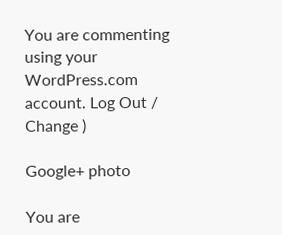You are commenting using your WordPress.com account. Log Out /  Change )

Google+ photo

You are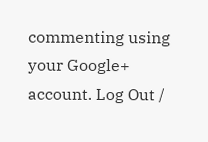commenting using your Google+ account. Log Out /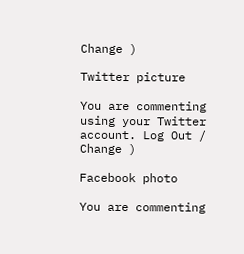Change )

Twitter picture

You are commenting using your Twitter account. Log Out /  Change )

Facebook photo

You are commenting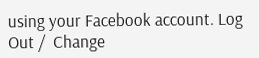using your Facebook account. Log Out /  Change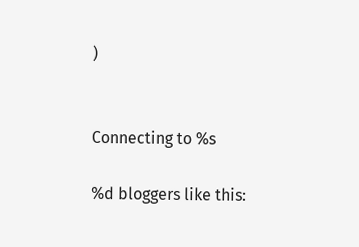)


Connecting to %s

%d bloggers like this: